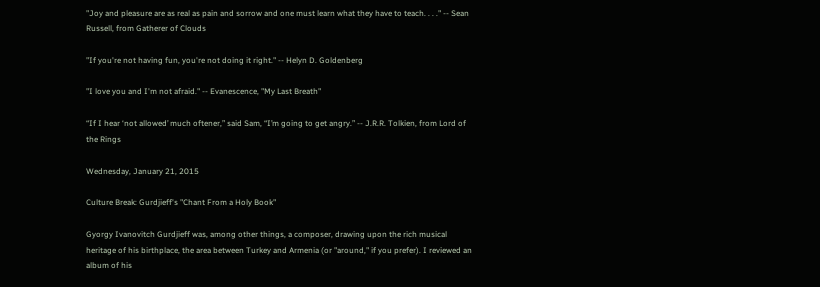"Joy and pleasure are as real as pain and sorrow and one must learn what they have to teach. . . ." -- Sean Russell, from Gatherer of Clouds

"If you're not having fun, you're not doing it right." -- Helyn D. Goldenberg

"I love you and I'm not afraid." -- Evanescence, "My Last Breath"

“If I hear ‘not allowed’ much oftener,” said Sam, “I’m going to get angry.” -- J.R.R. Tolkien, from Lord of the Rings

Wednesday, January 21, 2015

Culture Break: Gurdjieff's "Chant From a Holy Book"

Gyorgy Ivanovitch Gurdjieff was, among other things, a composer, drawing upon the rich musical heritage of his birthplace, the area between Turkey and Armenia (or "around," if you prefer). I reviewed an album of his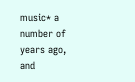music* a number of years ago, and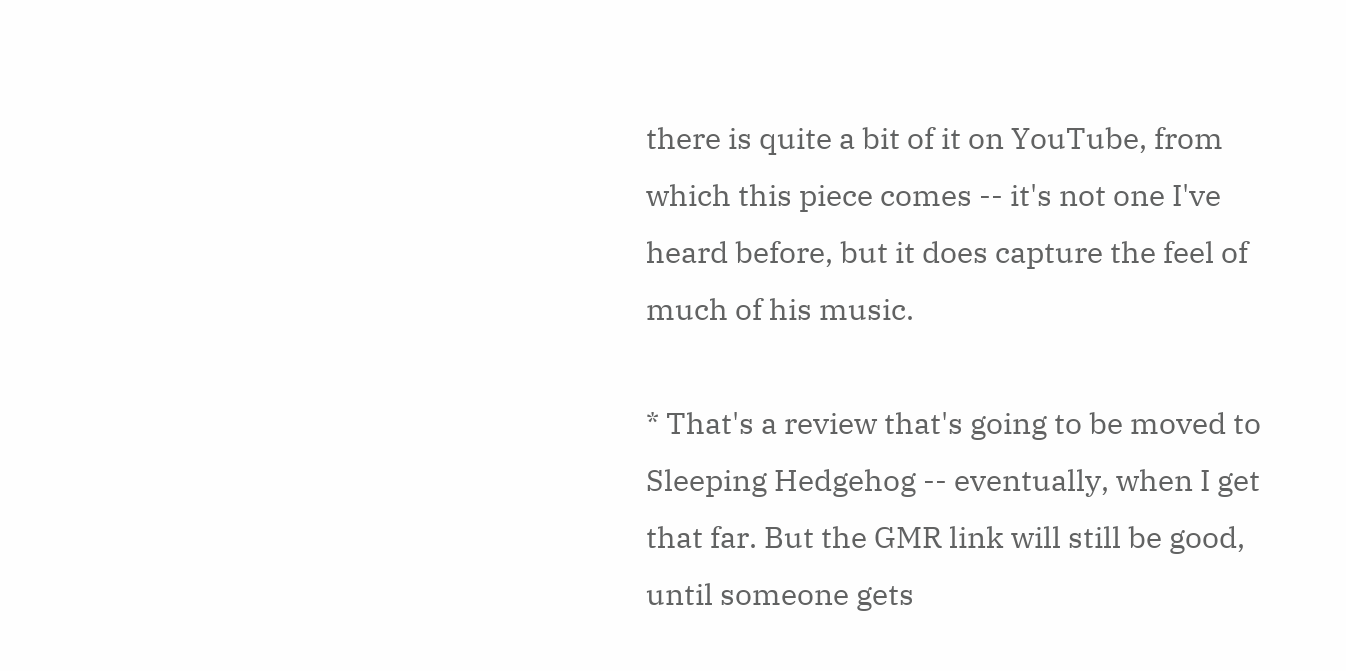there is quite a bit of it on YouTube, from which this piece comes -- it's not one I've heard before, but it does capture the feel of much of his music.

* That's a review that's going to be moved to Sleeping Hedgehog -- eventually, when I get that far. But the GMR link will still be good, until someone gets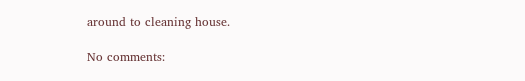around to cleaning house.

No comments: